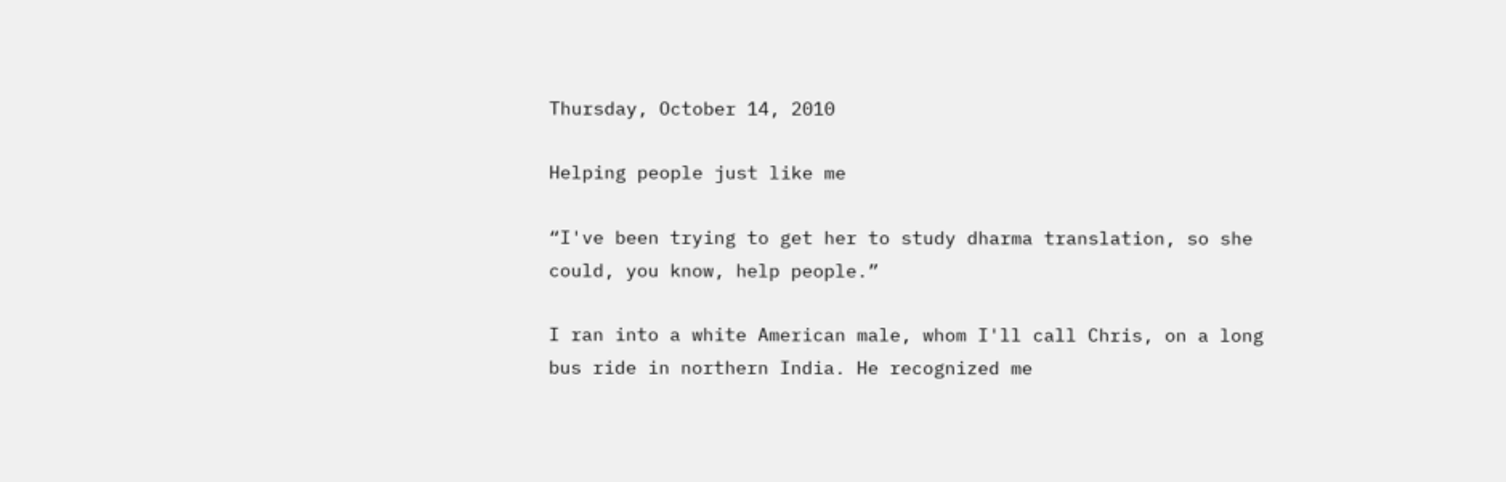Thursday, October 14, 2010

Helping people just like me

“I've been trying to get her to study dharma translation, so she could, you know, help people.”

I ran into a white American male, whom I'll call Chris, on a long bus ride in northern India. He recognized me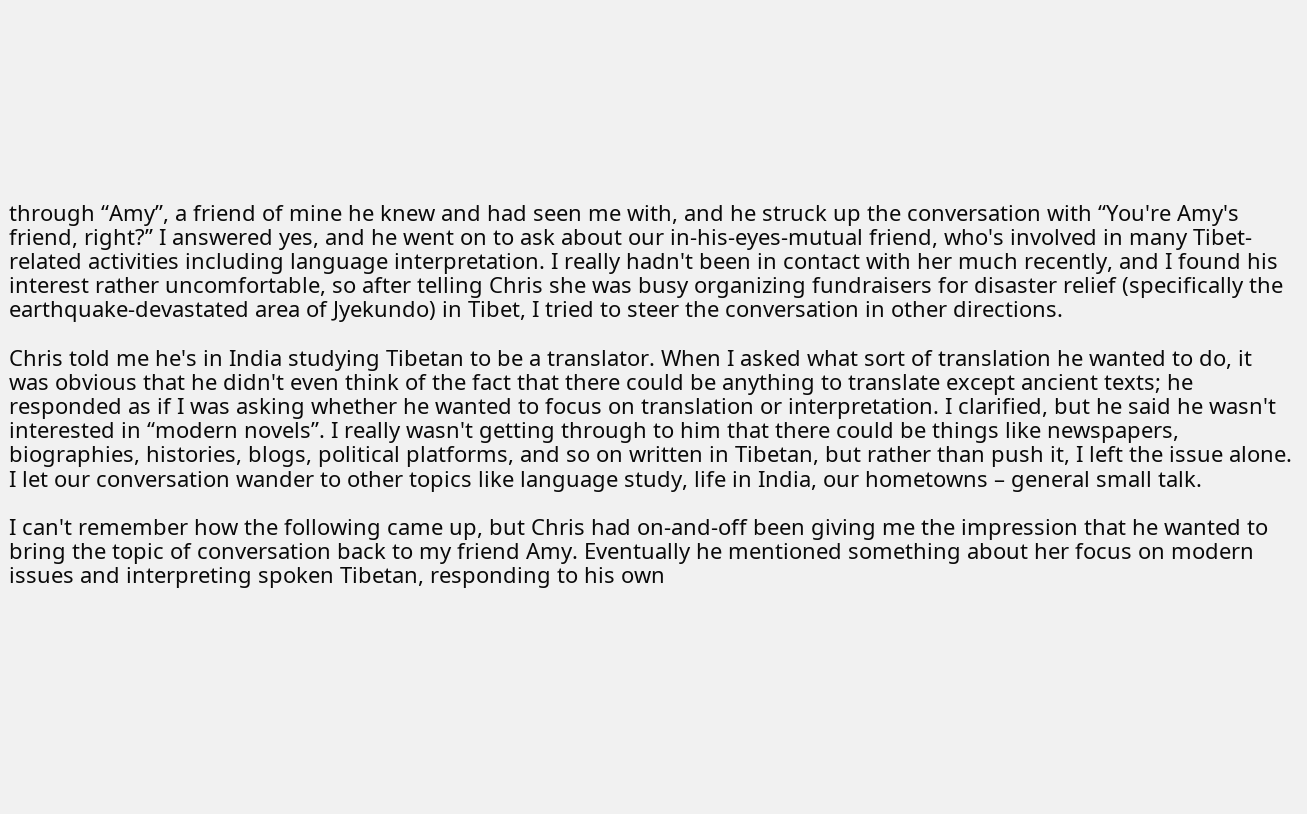through “Amy”, a friend of mine he knew and had seen me with, and he struck up the conversation with “You're Amy's friend, right?” I answered yes, and he went on to ask about our in-his-eyes-mutual friend, who's involved in many Tibet-related activities including language interpretation. I really hadn't been in contact with her much recently, and I found his interest rather uncomfortable, so after telling Chris she was busy organizing fundraisers for disaster relief (specifically the earthquake-devastated area of Jyekundo) in Tibet, I tried to steer the conversation in other directions.

Chris told me he's in India studying Tibetan to be a translator. When I asked what sort of translation he wanted to do, it was obvious that he didn't even think of the fact that there could be anything to translate except ancient texts; he responded as if I was asking whether he wanted to focus on translation or interpretation. I clarified, but he said he wasn't interested in “modern novels”. I really wasn't getting through to him that there could be things like newspapers, biographies, histories, blogs, political platforms, and so on written in Tibetan, but rather than push it, I left the issue alone. I let our conversation wander to other topics like language study, life in India, our hometowns – general small talk.

I can't remember how the following came up, but Chris had on-and-off been giving me the impression that he wanted to bring the topic of conversation back to my friend Amy. Eventually he mentioned something about her focus on modern issues and interpreting spoken Tibetan, responding to his own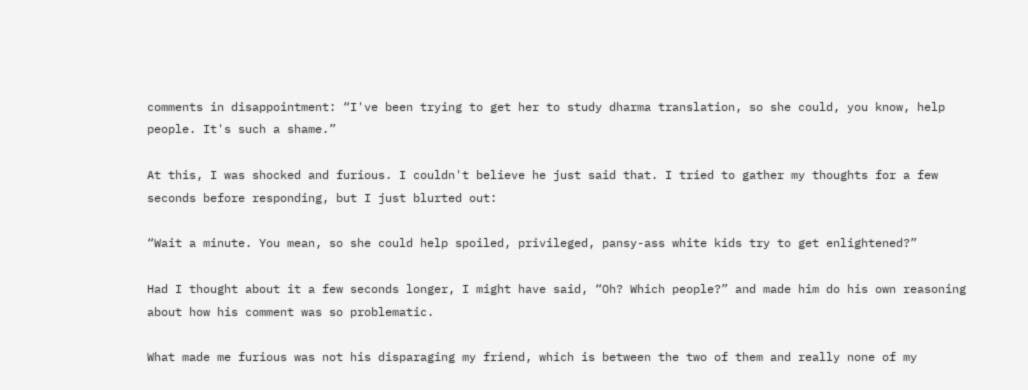comments in disappointment: “I've been trying to get her to study dharma translation, so she could, you know, help people. It's such a shame.”

At this, I was shocked and furious. I couldn't believe he just said that. I tried to gather my thoughts for a few seconds before responding, but I just blurted out:

“Wait a minute. You mean, so she could help spoiled, privileged, pansy-ass white kids try to get enlightened?”

Had I thought about it a few seconds longer, I might have said, “Oh? Which people?” and made him do his own reasoning about how his comment was so problematic.

What made me furious was not his disparaging my friend, which is between the two of them and really none of my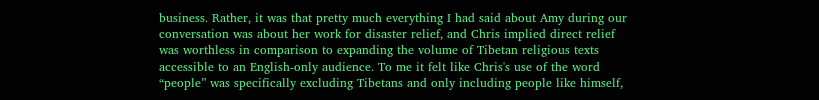business. Rather, it was that pretty much everything I had said about Amy during our conversation was about her work for disaster relief, and Chris implied direct relief was worthless in comparison to expanding the volume of Tibetan religious texts accessible to an English-only audience. To me it felt like Chris's use of the word “people” was specifically excluding Tibetans and only including people like himself,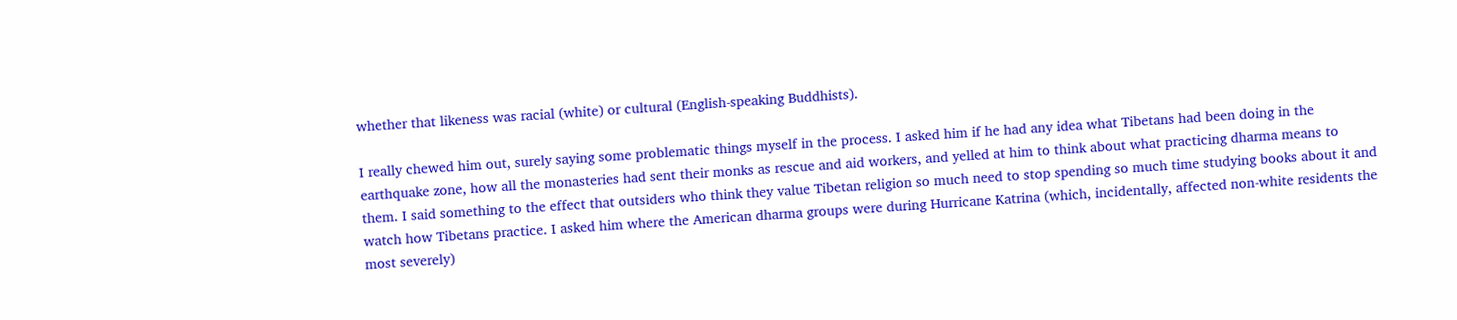whether that likeness was racial (white) or cultural (English-speaking Buddhists).

I really chewed him out, surely saying some problematic things myself in the process. I asked him if he had any idea what Tibetans had been doing in the earthquake zone, how all the monasteries had sent their monks as rescue and aid workers, and yelled at him to think about what practicing dharma means to them. I said something to the effect that outsiders who think they value Tibetan religion so much need to stop spending so much time studying books about it and watch how Tibetans practice. I asked him where the American dharma groups were during Hurricane Katrina (which, incidentally, affected non-white residents the most severely)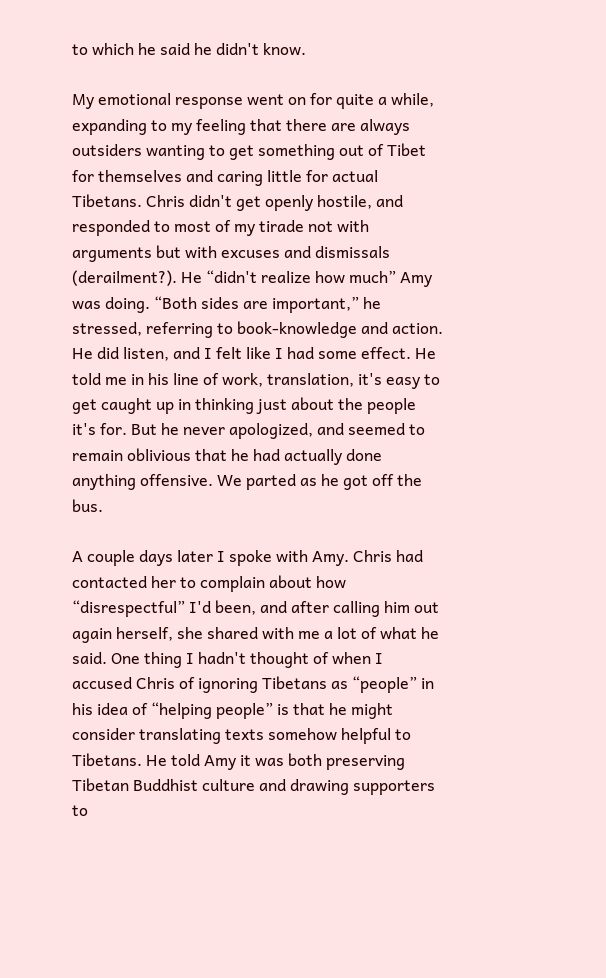to which he said he didn't know.

My emotional response went on for quite a while, expanding to my feeling that there are always outsiders wanting to get something out of Tibet for themselves and caring little for actual Tibetans. Chris didn't get openly hostile, and responded to most of my tirade not with arguments but with excuses and dismissals (derailment?). He “didn't realize how much” Amy was doing. “Both sides are important,” he stressed, referring to book-knowledge and action. He did listen, and I felt like I had some effect. He told me in his line of work, translation, it's easy to get caught up in thinking just about the people it's for. But he never apologized, and seemed to remain oblivious that he had actually done anything offensive. We parted as he got off the bus.

A couple days later I spoke with Amy. Chris had contacted her to complain about how “disrespectful” I'd been, and after calling him out again herself, she shared with me a lot of what he said. One thing I hadn't thought of when I accused Chris of ignoring Tibetans as “people” in his idea of “helping people” is that he might consider translating texts somehow helpful to Tibetans. He told Amy it was both preserving Tibetan Buddhist culture and drawing supporters to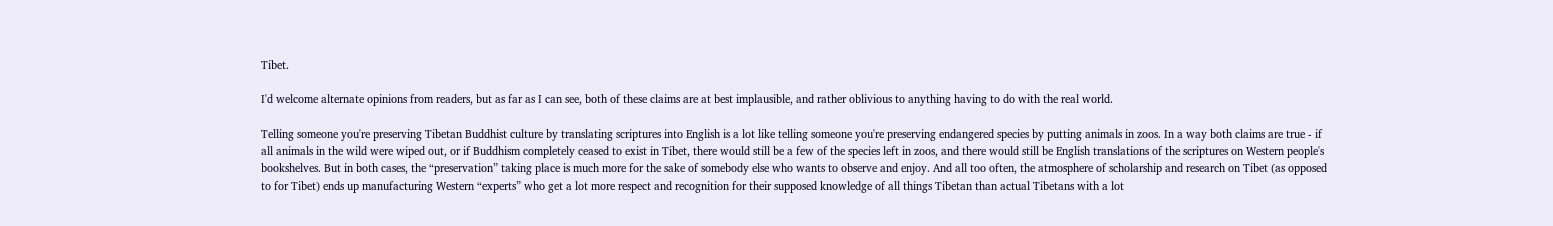Tibet.

I'd welcome alternate opinions from readers, but as far as I can see, both of these claims are at best implausible, and rather oblivious to anything having to do with the real world.

Telling someone you're preserving Tibetan Buddhist culture by translating scriptures into English is a lot like telling someone you're preserving endangered species by putting animals in zoos. In a way both claims are true - if all animals in the wild were wiped out, or if Buddhism completely ceased to exist in Tibet, there would still be a few of the species left in zoos, and there would still be English translations of the scriptures on Western people's bookshelves. But in both cases, the “preservation” taking place is much more for the sake of somebody else who wants to observe and enjoy. And all too often, the atmosphere of scholarship and research on Tibet (as opposed to for Tibet) ends up manufacturing Western “experts” who get a lot more respect and recognition for their supposed knowledge of all things Tibetan than actual Tibetans with a lot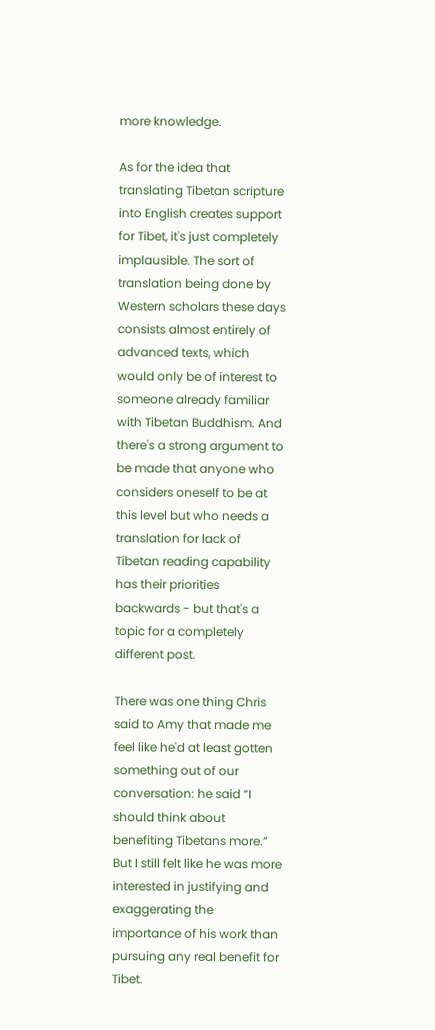more knowledge.

As for the idea that translating Tibetan scripture into English creates support for Tibet, it's just completely implausible. The sort of translation being done by Western scholars these days consists almost entirely of advanced texts, which would only be of interest to someone already familiar with Tibetan Buddhism. And there's a strong argument to be made that anyone who considers oneself to be at this level but who needs a translation for lack of Tibetan reading capability has their priorities backwards - but that's a topic for a completely different post.

There was one thing Chris said to Amy that made me feel like he'd at least gotten something out of our conversation: he said “I should think about benefiting Tibetans more.” But I still felt like he was more interested in justifying and exaggerating the importance of his work than pursuing any real benefit for Tibet.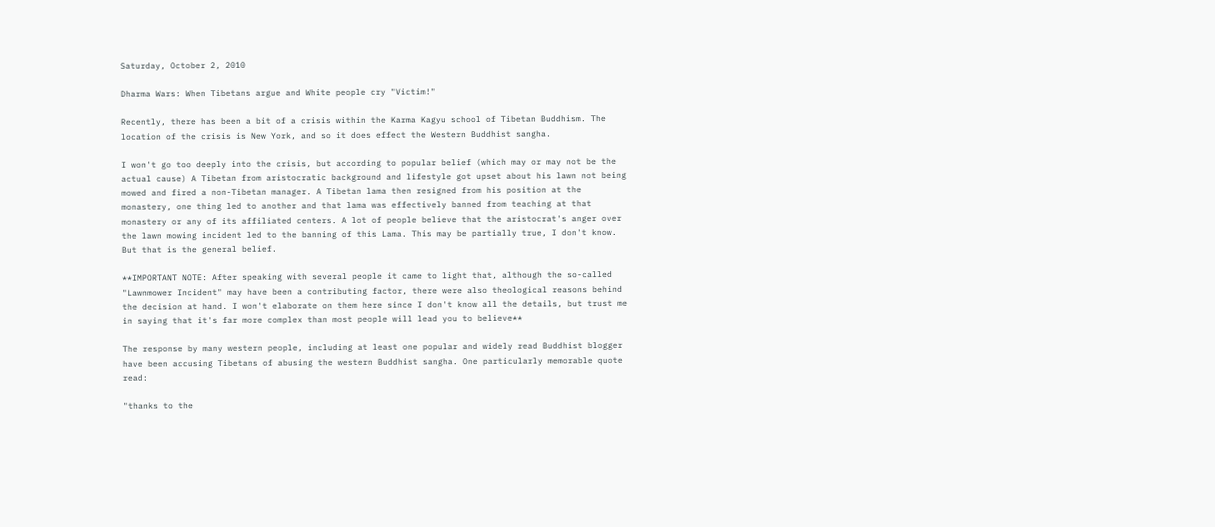Saturday, October 2, 2010

Dharma Wars: When Tibetans argue and White people cry "Victim!"

Recently, there has been a bit of a crisis within the Karma Kagyu school of Tibetan Buddhism. The location of the crisis is New York, and so it does effect the Western Buddhist sangha.

I won't go too deeply into the crisis, but according to popular belief (which may or may not be the actual cause) A Tibetan from aristocratic background and lifestyle got upset about his lawn not being mowed and fired a non-Tibetan manager. A Tibetan lama then resigned from his position at the monastery, one thing led to another and that lama was effectively banned from teaching at that monastery or any of its affiliated centers. A lot of people believe that the aristocrat's anger over the lawn mowing incident led to the banning of this Lama. This may be partially true, I don't know. But that is the general belief.

**IMPORTANT NOTE: After speaking with several people it came to light that, although the so-called "Lawnmower Incident" may have been a contributing factor, there were also theological reasons behind the decision at hand. I won't elaborate on them here since I don't know all the details, but trust me in saying that it's far more complex than most people will lead you to believe**

The response by many western people, including at least one popular and widely read Buddhist blogger have been accusing Tibetans of abusing the western Buddhist sangha. One particularly memorable quote read:

"thanks to the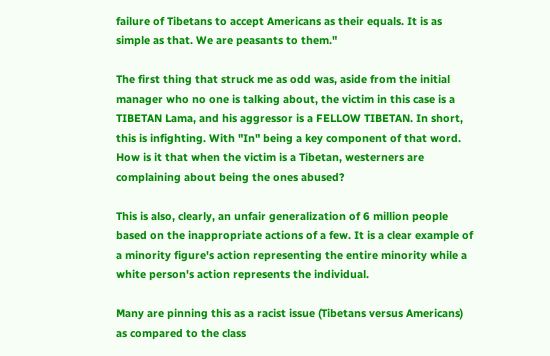failure of Tibetans to accept Americans as their equals. It is as simple as that. We are peasants to them."

The first thing that struck me as odd was, aside from the initial manager who no one is talking about, the victim in this case is a TIBETAN Lama, and his aggressor is a FELLOW TIBETAN. In short, this is infighting. With "In" being a key component of that word. How is it that when the victim is a Tibetan, westerners are complaining about being the ones abused?

This is also, clearly, an unfair generalization of 6 million people based on the inappropriate actions of a few. It is a clear example of a minority figure's action representing the entire minority while a white person's action represents the individual.

Many are pinning this as a racist issue (Tibetans versus Americans) as compared to the class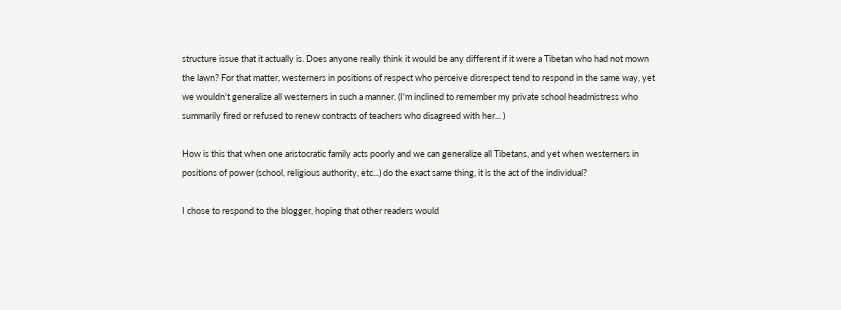structure issue that it actually is. Does anyone really think it would be any different if it were a Tibetan who had not mown the lawn? For that matter, westerners in positions of respect who perceive disrespect tend to respond in the same way, yet we wouldn't generalize all westerners in such a manner. (I'm inclined to remember my private school headmistress who summarily fired or refused to renew contracts of teachers who disagreed with her... )

How is this that when one aristocratic family acts poorly and we can generalize all Tibetans, and yet when westerners in positions of power (school, religious authority, etc...) do the exact same thing, it is the act of the individual?

I chose to respond to the blogger, hoping that other readers would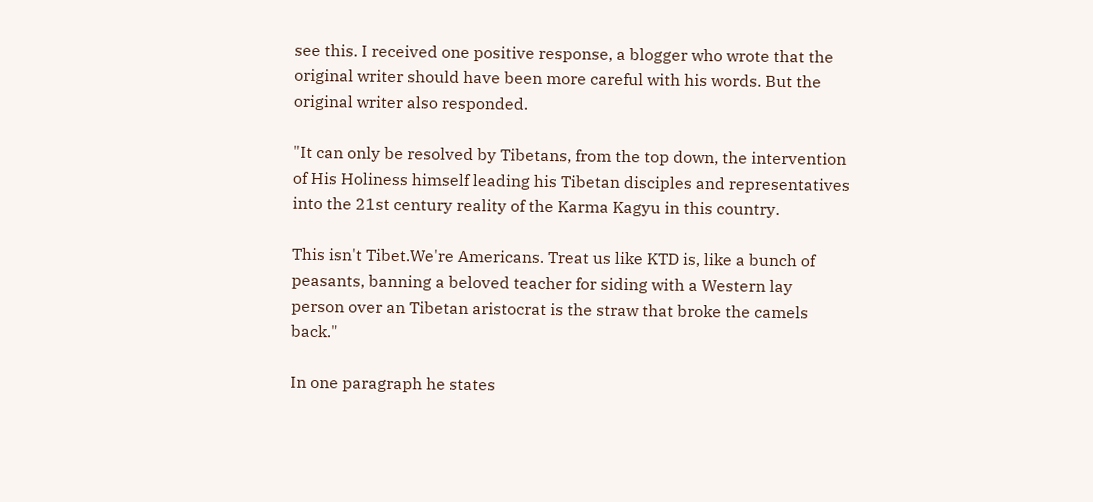see this. I received one positive response, a blogger who wrote that the original writer should have been more careful with his words. But the original writer also responded.

"It can only be resolved by Tibetans, from the top down, the intervention of His Holiness himself leading his Tibetan disciples and representatives into the 21st century reality of the Karma Kagyu in this country.

This isn't Tibet.We're Americans. Treat us like KTD is, like a bunch of peasants, banning a beloved teacher for siding with a Western lay person over an Tibetan aristocrat is the straw that broke the camels back."

In one paragraph he states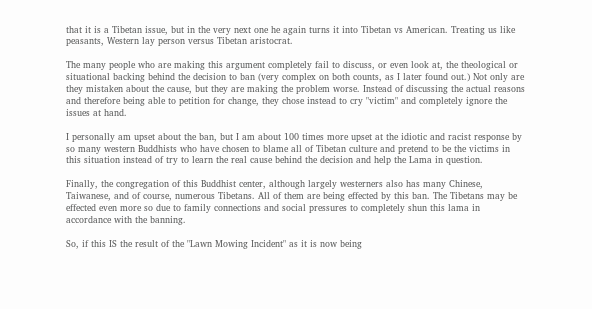that it is a Tibetan issue, but in the very next one he again turns it into Tibetan vs American. Treating us like peasants, Western lay person versus Tibetan aristocrat.

The many people who are making this argument completely fail to discuss, or even look at, the theological or situational backing behind the decision to ban (very complex on both counts, as I later found out.) Not only are they mistaken about the cause, but they are making the problem worse. Instead of discussing the actual reasons and therefore being able to petition for change, they chose instead to cry "victim" and completely ignore the issues at hand.

I personally am upset about the ban, but I am about 100 times more upset at the idiotic and racist response by so many western Buddhists who have chosen to blame all of Tibetan culture and pretend to be the victims in this situation instead of try to learn the real cause behind the decision and help the Lama in question.

Finally, the congregation of this Buddhist center, although largely westerners also has many Chinese, Taiwanese, and of course, numerous Tibetans. All of them are being effected by this ban. The Tibetans may be effected even more so due to family connections and social pressures to completely shun this lama in accordance with the banning.

So, if this IS the result of the "Lawn Mowing Incident" as it is now being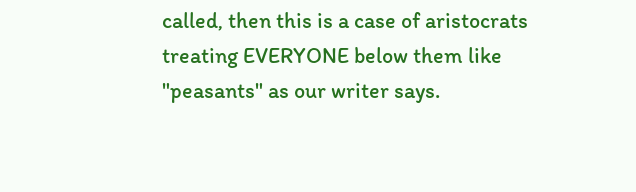called, then this is a case of aristocrats treating EVERYONE below them like "peasants" as our writer says.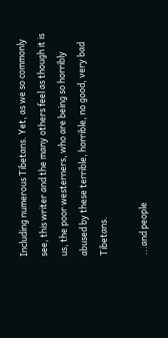Including numerous Tibetans. Yet, as we so commonly see, this writer and the many others feel as though it is us, the poor westerners, who are being so horribly abused by these terrible, horrible, no good, very bad Tibetans.

...and people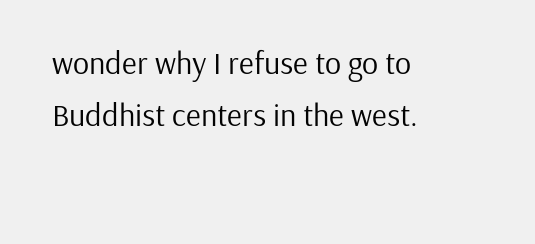wonder why I refuse to go to Buddhist centers in the west.